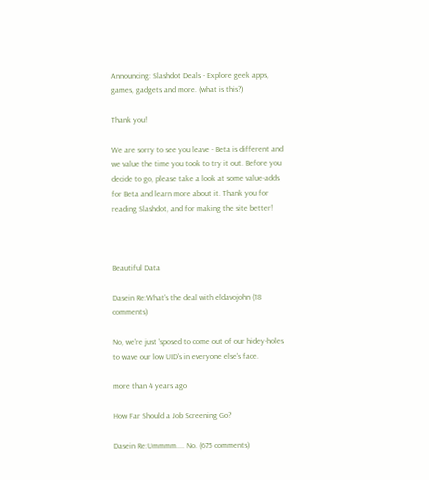Announcing: Slashdot Deals - Explore geek apps, games, gadgets and more. (what is this?)

Thank you!

We are sorry to see you leave - Beta is different and we value the time you took to try it out. Before you decide to go, please take a look at some value-adds for Beta and learn more about it. Thank you for reading Slashdot, and for making the site better!



Beautiful Data

Dasein Re:What's the deal with eldavojohn (18 comments)

No, we're just 'sposed to come out of our hidey-holes to wave our low UID's in everyone else's face.

more than 4 years ago

How Far Should a Job Screening Go?

Dasein Re:Ummmm.... No. (675 comments)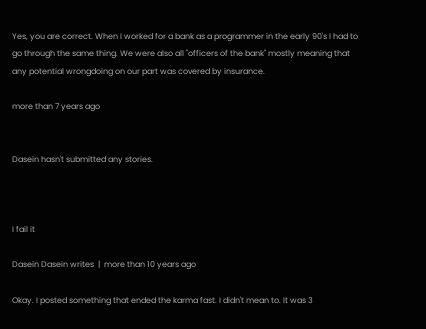Yes, you are correct. When I worked for a bank as a programmer in the early 90's I had to go through the same thing. We were also all "officers of the bank" mostly meaning that any potential wrongdoing on our part was covered by insurance.

more than 7 years ago


Dasein hasn't submitted any stories.



I fail it

Dasein Dasein writes  |  more than 10 years ago

Okay. I posted something that ended the karma fast. I didn't mean to. It was 3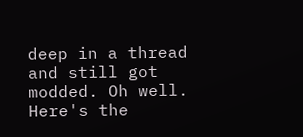deep in a thread and still got modded. Oh well. Here's the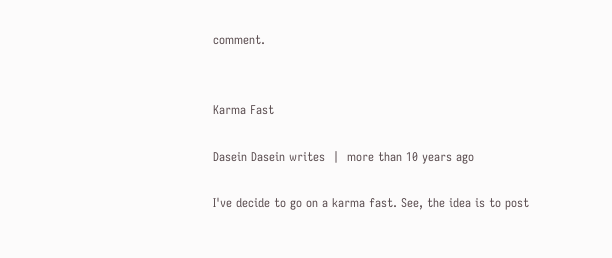comment.


Karma Fast

Dasein Dasein writes  |  more than 10 years ago

I've decide to go on a karma fast. See, the idea is to post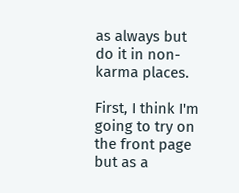as always but do it in non-karma places.

First, I think I'm going to try on the front page but as a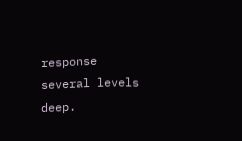response several levels deep.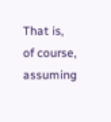That is, of course, assuming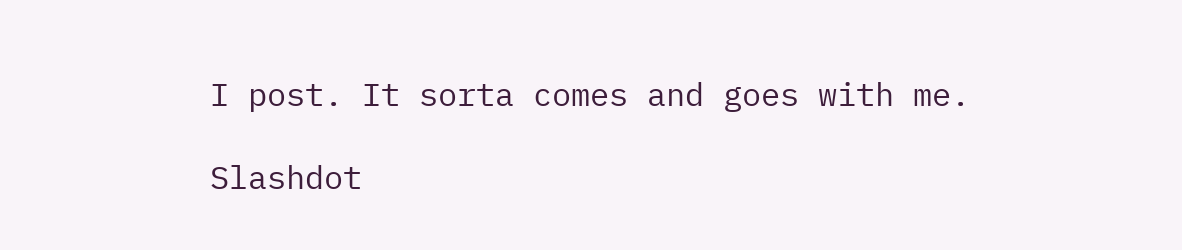I post. It sorta comes and goes with me.

Slashdot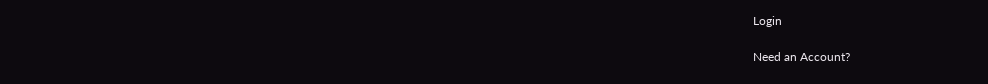Login

Need an Account?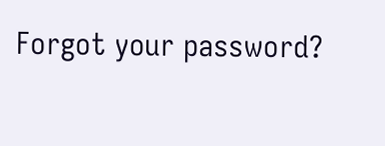Forgot your password?